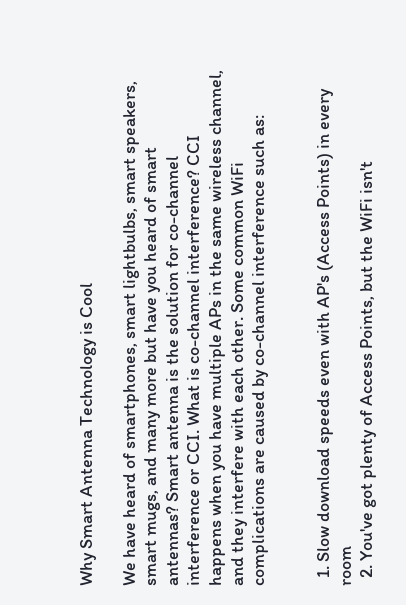Why Smart Antenna Technology is Cool

We have heard of smartphones, smart lightbulbs, smart speakers, smart mugs, and many more but have you heard of smart antennas? Smart antenna is the solution for co-channel interference or CCI. What is co-channel interference? CCI happens when you have multiple APs in the same wireless channel, and they interfere with each other. Some common WiFi complications are caused by co-channel interference such as:


  1. Slow download speeds even with AP's (Access Points) in every room
  2. You've got plenty of Access Points, but the WiFi isn't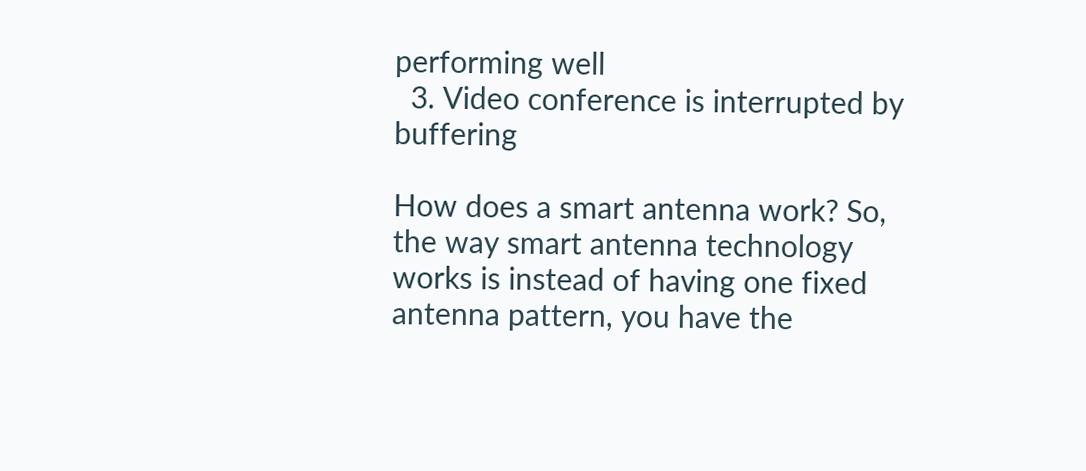performing well
  3. Video conference is interrupted by buffering

How does a smart antenna work? So, the way smart antenna technology works is instead of having one fixed antenna pattern, you have the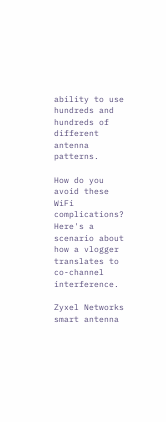ability to use hundreds and hundreds of different antenna patterns.

How do you avoid these WiFi complications?
Here's a scenario about how a vlogger translates to co-channel interference.

Zyxel Networks smart antenna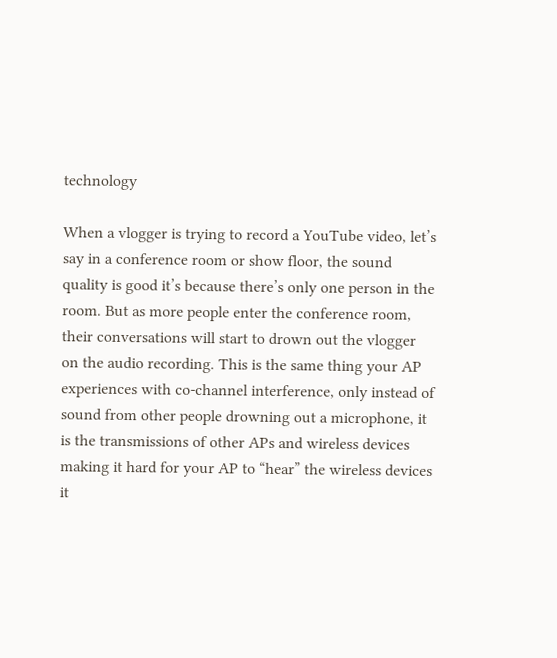technology

When a vlogger is trying to record a YouTube video, let’s say in a conference room or show floor, the sound quality is good it’s because there’s only one person in the room. But as more people enter the conference room, their conversations will start to drown out the vlogger on the audio recording. This is the same thing your AP experiences with co-channel interference, only instead of sound from other people drowning out a microphone, it is the transmissions of other APs and wireless devices making it hard for your AP to “hear” the wireless devices it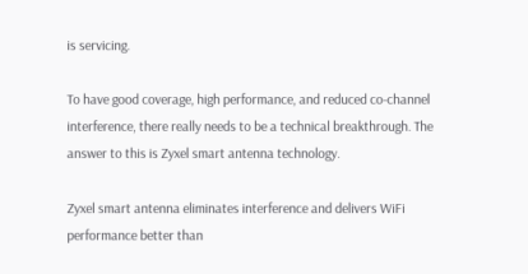is servicing.

To have good coverage, high performance, and reduced co-channel interference, there really needs to be a technical breakthrough. The answer to this is Zyxel smart antenna technology.

Zyxel smart antenna eliminates interference and delivers WiFi performance better than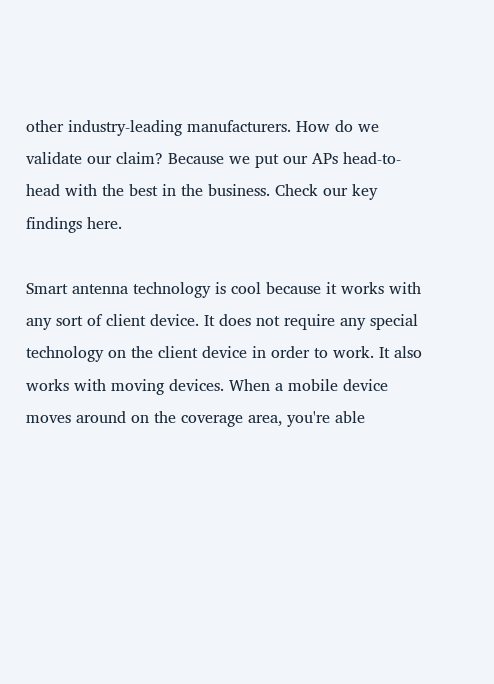other industry-leading manufacturers. How do we validate our claim? Because we put our APs head-to-head with the best in the business. Check our key findings here.

Smart antenna technology is cool because it works with any sort of client device. It does not require any special technology on the client device in order to work. It also works with moving devices. When a mobile device moves around on the coverage area, you're able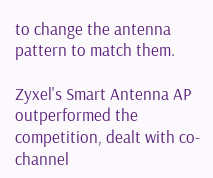to change the antenna pattern to match them.

Zyxel's Smart Antenna AP outperformed the competition, dealt with co-channel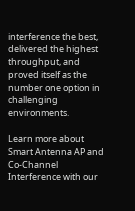interference the best, delivered the highest throughput, and proved itself as the number one option in challenging environments.

Learn more about Smart Antenna AP and Co-Channel Interference with our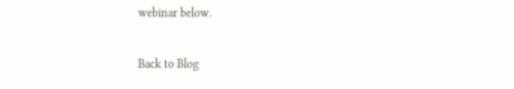webinar below.

Back to Blog